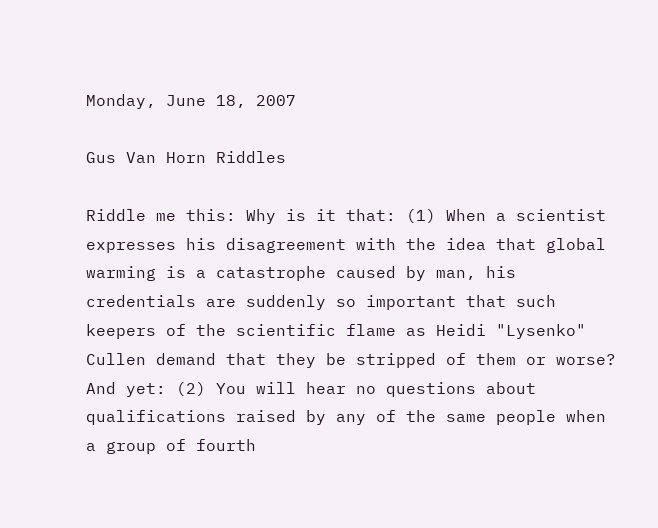Monday, June 18, 2007

Gus Van Horn Riddles

Riddle me this: Why is it that: (1) When a scientist expresses his disagreement with the idea that global warming is a catastrophe caused by man, his credentials are suddenly so important that such keepers of the scientific flame as Heidi "Lysenko" Cullen demand that they be stripped of them or worse? And yet: (2) You will hear no questions about qualifications raised by any of the same people when a group of fourth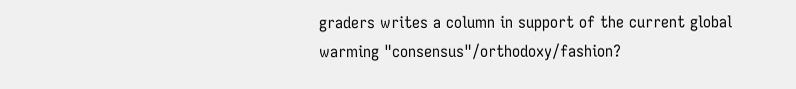graders writes a column in support of the current global warming "consensus"/orthodoxy/fashion?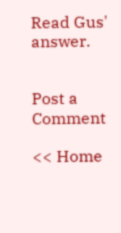Read Gus' answer.


Post a Comment

<< Home